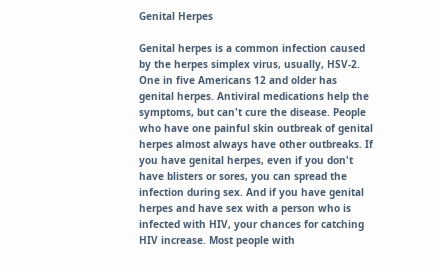Genital Herpes

Genital herpes is a common infection caused by the herpes simplex virus, usually, HSV-2. One in five Americans 12 and older has genital herpes. Antiviral medications help the symptoms, but can't cure the disease. People who have one painful skin outbreak of genital herpes almost always have other outbreaks. If you have genital herpes, even if you don't have blisters or sores, you can spread the infection during sex. And if you have genital herpes and have sex with a person who is infected with HIV, your chances for catching HIV increase. Most people with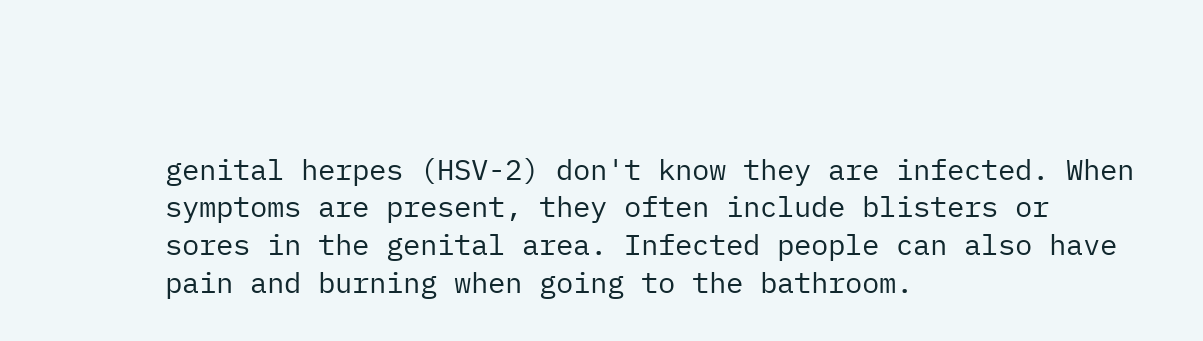genital herpes (HSV-2) don't know they are infected. When symptoms are present, they often include blisters or sores in the genital area. Infected people can also have pain and burning when going to the bathroom.